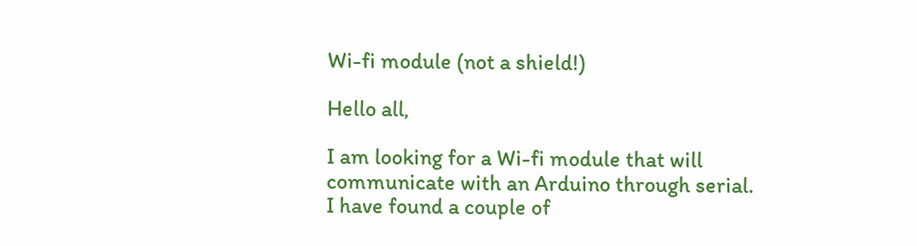Wi-fi module (not a shield!)

Hello all,

I am looking for a Wi-fi module that will communicate with an Arduino through serial. I have found a couple of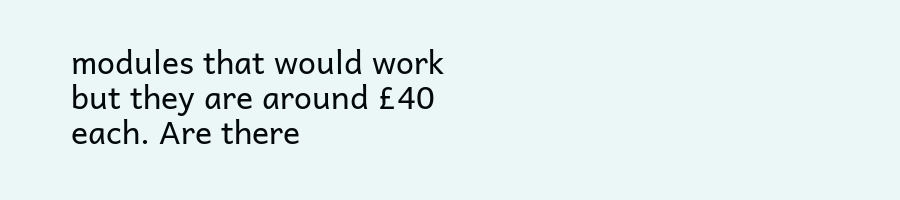modules that would work but they are around £40 each. Are there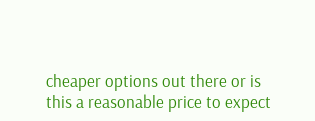cheaper options out there or is this a reasonable price to expect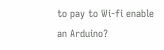to pay to Wi-fi enable an Arduino?